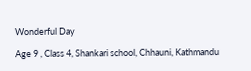Wonderful Day

Age 9 , Class 4, Shankari school, Chhauni, Kathmandu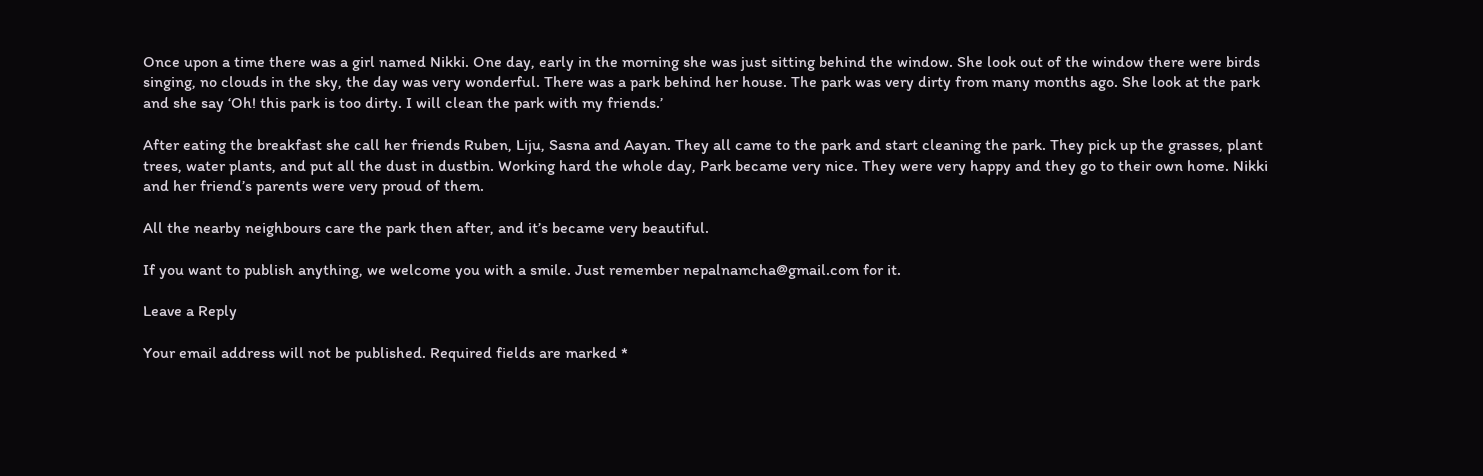Once upon a time there was a girl named Nikki. One day, early in the morning she was just sitting behind the window. She look out of the window there were birds singing, no clouds in the sky, the day was very wonderful. There was a park behind her house. The park was very dirty from many months ago. She look at the park and she say ‘Oh! this park is too dirty. I will clean the park with my friends.’

After eating the breakfast she call her friends Ruben, Liju, Sasna and Aayan. They all came to the park and start cleaning the park. They pick up the grasses, plant trees, water plants, and put all the dust in dustbin. Working hard the whole day, Park became very nice. They were very happy and they go to their own home. Nikki and her friend’s parents were very proud of them.

All the nearby neighbours care the park then after, and it’s became very beautiful.

If you want to publish anything, we welcome you with a smile. Just remember nepalnamcha@gmail.com for it.

Leave a Reply

Your email address will not be published. Required fields are marked *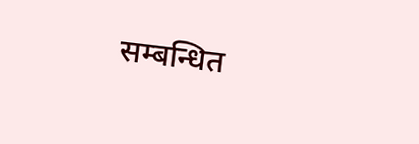सम्बन्धित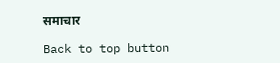समाचार

Back to top button